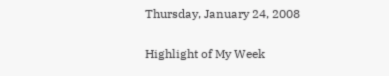Thursday, January 24, 2008

Highlight of My Week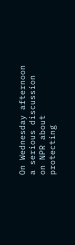On Wednesday afternoon a serious discussion on NPR about protecting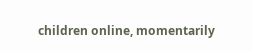children online, momentarily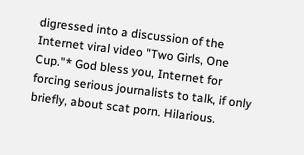digressed into a discussion of the Internet viral video "Two Girls, One Cup."* God bless you, Internet for forcing serious journalists to talk, if only briefly, about scat porn. Hilarious.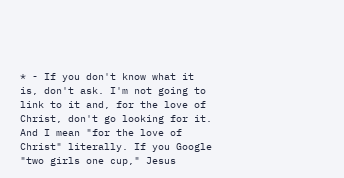* - If you don't know what it is, don't ask. I'm not going to link to it and, for the love of Christ, don't go looking for it. And I mean "for the love of Christ" literally. If you Google "two girls one cup," Jesus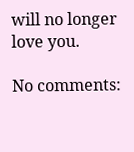will no longer love you.

No comments: